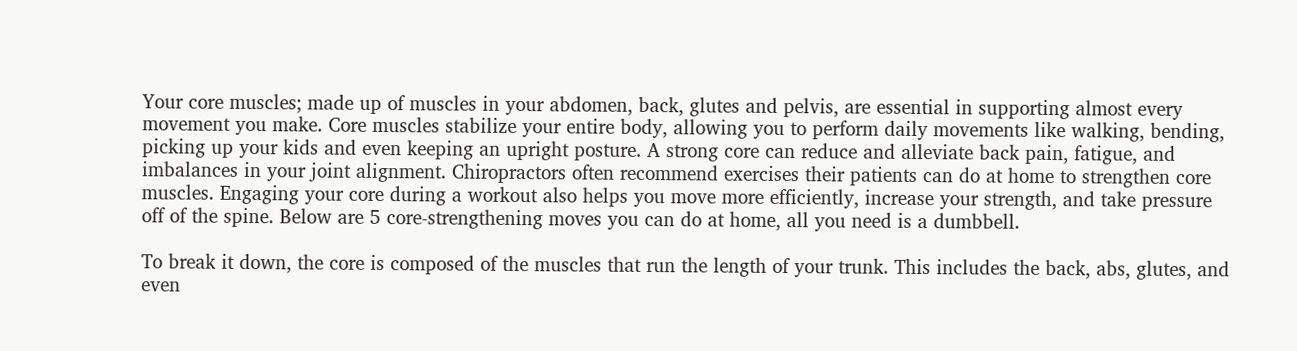Your core muscles; made up of muscles in your abdomen, back, glutes and pelvis, are essential in supporting almost every movement you make. Core muscles stabilize your entire body, allowing you to perform daily movements like walking, bending, picking up your kids and even keeping an upright posture. A strong core can reduce and alleviate back pain, fatigue, and imbalances in your joint alignment. Chiropractors often recommend exercises their patients can do at home to strengthen core muscles. Engaging your core during a workout also helps you move more efficiently, increase your strength, and take pressure off of the spine. Below are 5 core-strengthening moves you can do at home, all you need is a dumbbell.

To break it down, the core is composed of the muscles that run the length of your trunk. This includes the back, abs, glutes, and even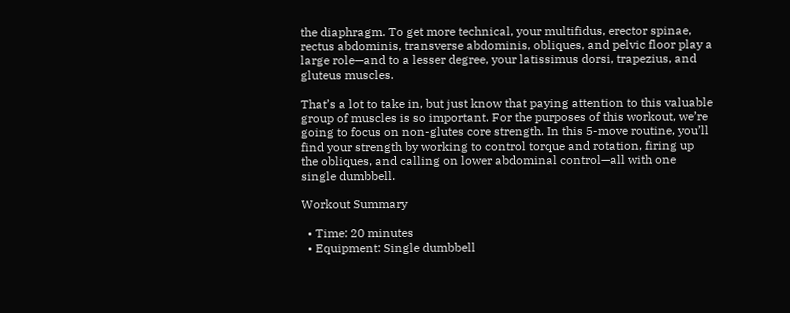the diaphragm. To get more technical, your multifidus, erector spinae, rectus abdominis, transverse abdominis, obliques, and pelvic floor play a large role—and to a lesser degree, your latissimus dorsi, trapezius, and gluteus muscles.

That’s a lot to take in, but just know that paying attention to this valuable group of muscles is so important. For the purposes of this workout, we’re going to focus on non-glutes core strength. In this 5-move routine, you’ll find your strength by working to control torque and rotation, firing up the obliques, and calling on lower abdominal control—all with one single dumbbell.

Workout Summary

  • Time: 20 minutes
  • Equipment: Single dumbbell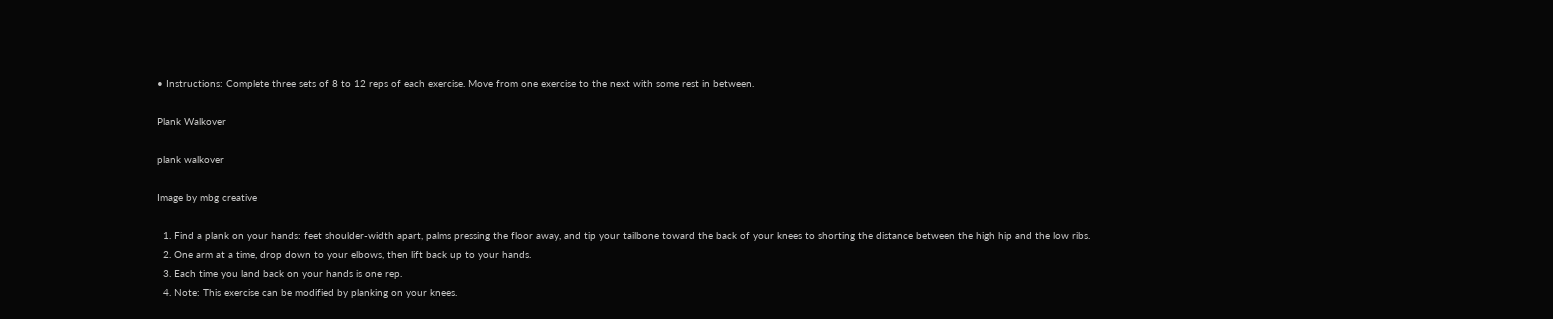• Instructions: Complete three sets of 8 to 12 reps of each exercise. Move from one exercise to the next with some rest in between.

Plank Walkover

plank walkover

Image by mbg creative

  1. Find a plank on your hands: feet shoulder-width apart, palms pressing the floor away, and tip your tailbone toward the back of your knees to shorting the distance between the high hip and the low ribs.
  2. One arm at a time, drop down to your elbows, then lift back up to your hands.
  3. Each time you land back on your hands is one rep.
  4. Note: This exercise can be modified by planking on your knees.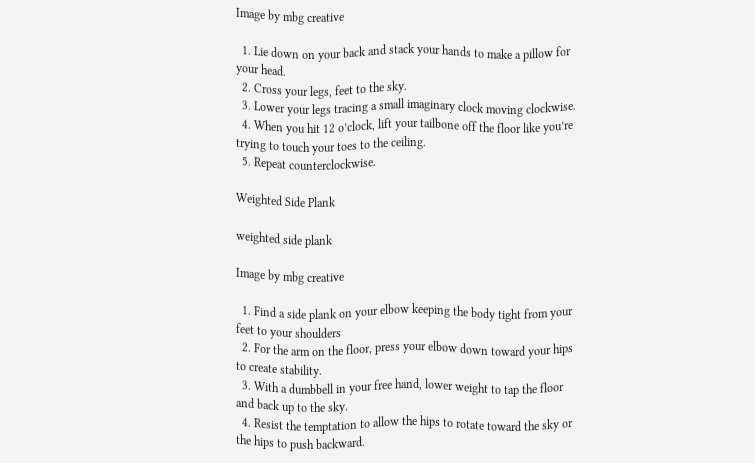Image by mbg creative

  1. Lie down on your back and stack your hands to make a pillow for your head.
  2. Cross your legs, feet to the sky.
  3. Lower your legs tracing a small imaginary clock moving clockwise.
  4. When you hit 12 o’clock, lift your tailbone off the floor like you’re trying to touch your toes to the ceiling.
  5. Repeat counterclockwise.

Weighted Side Plank

weighted side plank

Image by mbg creative

  1. Find a side plank on your elbow keeping the body tight from your feet to your shoulders
  2. For the arm on the floor, press your elbow down toward your hips to create stability.
  3. With a dumbbell in your free hand, lower weight to tap the floor and back up to the sky.
  4. Resist the temptation to allow the hips to rotate toward the sky or the hips to push backward.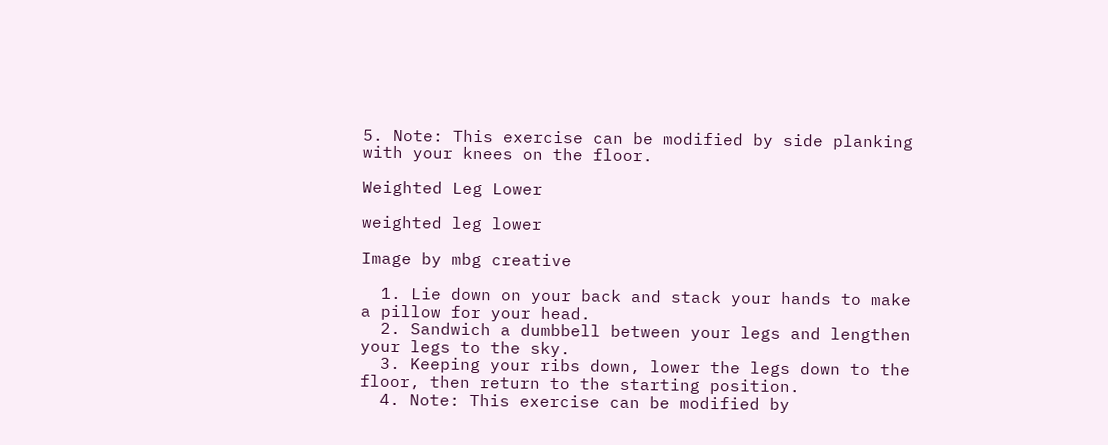5. Note: This exercise can be modified by side planking with your knees on the floor.

Weighted Leg Lower

weighted leg lower

Image by mbg creative

  1. Lie down on your back and stack your hands to make a pillow for your head.
  2. Sandwich a dumbbell between your legs and lengthen your legs to the sky.
  3. Keeping your ribs down, lower the legs down to the floor, then return to the starting position.
  4. Note: This exercise can be modified by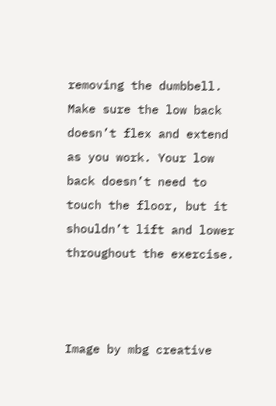removing the dumbbell. Make sure the low back doesn’t flex and extend as you work. Your low back doesn’t need to touch the floor, but it shouldn’t lift and lower throughout the exercise.



Image by mbg creative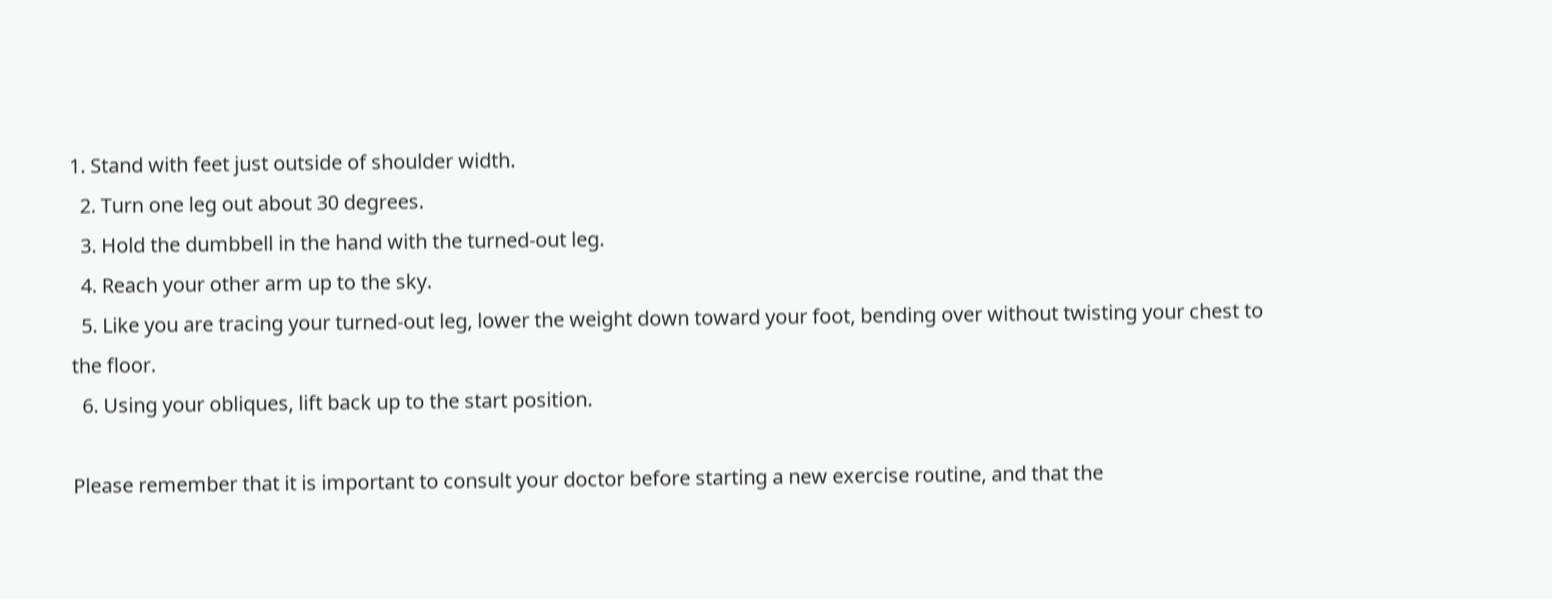1. Stand with feet just outside of shoulder width.
  2. Turn one leg out about 30 degrees.
  3. Hold the dumbbell in the hand with the turned-out leg.
  4. Reach your other arm up to the sky.
  5. Like you are tracing your turned-out leg, lower the weight down toward your foot, bending over without twisting your chest to the floor.
  6. Using your obliques, lift back up to the start position.

Please remember that it is important to consult your doctor before starting a new exercise routine, and that the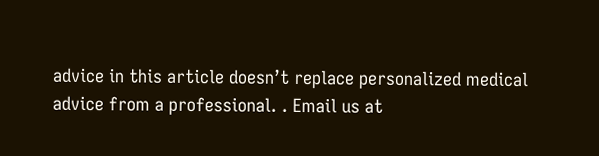advice in this article doesn’t replace personalized medical advice from a professional. . Email us at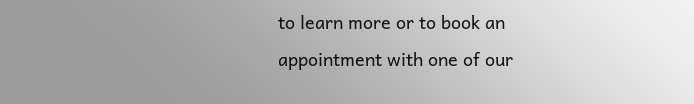to learn more or to book an appointment with one of our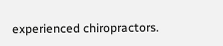experienced chiropractors.